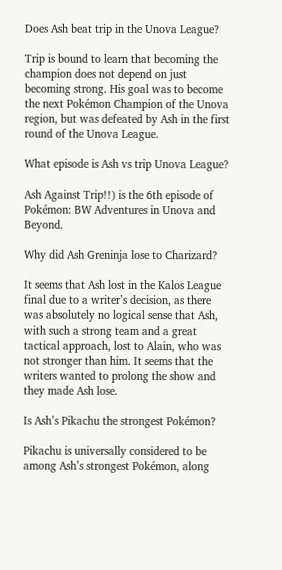Does Ash beat trip in the Unova League?

Trip is bound to learn that becoming the champion does not depend on just becoming strong. His goal was to become the next Pokémon Champion of the Unova region, but was defeated by Ash in the first round of the Unova League.

What episode is Ash vs trip Unova League?

Ash Against Trip!!) is the 6th episode of Pokémon: BW Adventures in Unova and Beyond.

Why did Ash Greninja lose to Charizard?

It seems that Ash lost in the Kalos League final due to a writer’s decision, as there was absolutely no logical sense that Ash, with such a strong team and a great tactical approach, lost to Alain, who was not stronger than him. It seems that the writers wanted to prolong the show and they made Ash lose.

Is Ash’s Pikachu the strongest Pokémon?

Pikachu is universally considered to be among Ash’s strongest Pokémon, along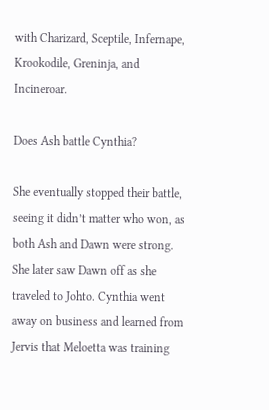with Charizard, Sceptile, Infernape, Krookodile, Greninja, and Incineroar.

Does Ash battle Cynthia?

She eventually stopped their battle, seeing it didn’t matter who won, as both Ash and Dawn were strong. She later saw Dawn off as she traveled to Johto. Cynthia went away on business and learned from Jervis that Meloetta was training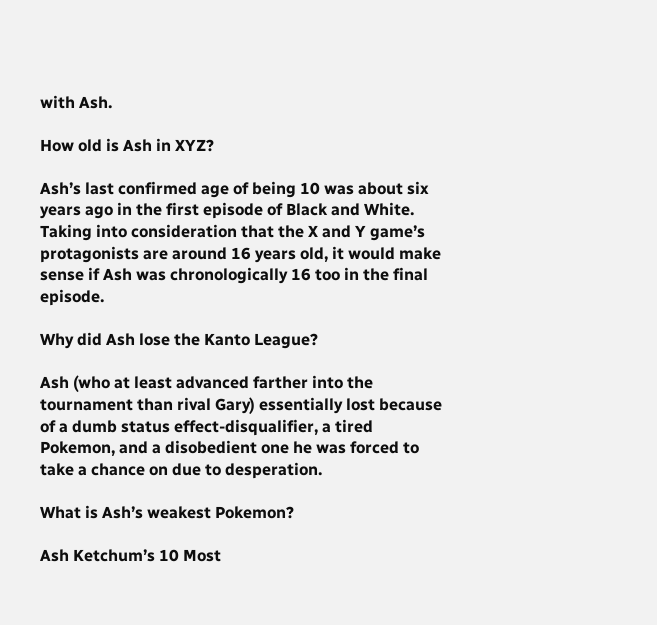with Ash.

How old is Ash in XYZ?

Ash’s last confirmed age of being 10 was about six years ago in the first episode of Black and White. Taking into consideration that the X and Y game’s protagonists are around 16 years old, it would make sense if Ash was chronologically 16 too in the final episode.

Why did Ash lose the Kanto League?

Ash (who at least advanced farther into the tournament than rival Gary) essentially lost because of a dumb status effect-disqualifier, a tired Pokemon, and a disobedient one he was forced to take a chance on due to desperation.

What is Ash’s weakest Pokemon?

Ash Ketchum’s 10 Most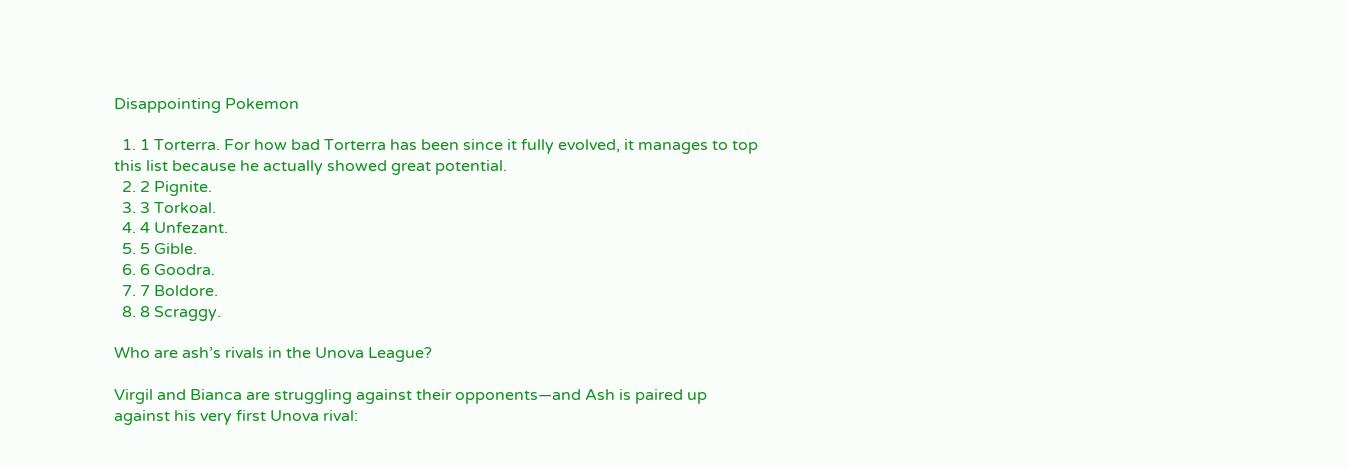Disappointing Pokemon

  1. 1 Torterra. For how bad Torterra has been since it fully evolved, it manages to top this list because he actually showed great potential.
  2. 2 Pignite.
  3. 3 Torkoal.
  4. 4 Unfezant.
  5. 5 Gible.
  6. 6 Goodra.
  7. 7 Boldore.
  8. 8 Scraggy.

Who are ash’s rivals in the Unova League?

Virgil and Bianca are struggling against their opponents—and Ash is paired up against his very first Unova rival: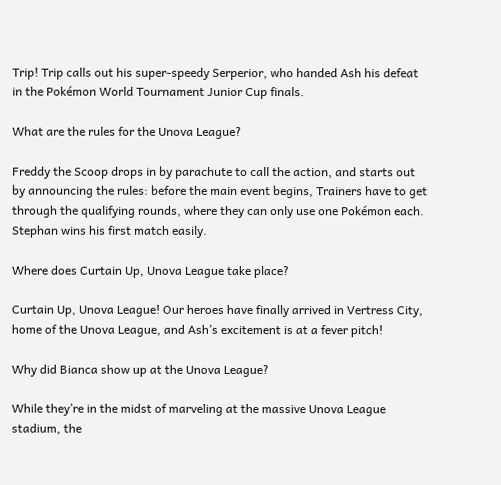Trip! Trip calls out his super-speedy Serperior, who handed Ash his defeat in the Pokémon World Tournament Junior Cup finals.

What are the rules for the Unova League?

Freddy the Scoop drops in by parachute to call the action, and starts out by announcing the rules: before the main event begins, Trainers have to get through the qualifying rounds, where they can only use one Pokémon each. Stephan wins his first match easily.

Where does Curtain Up, Unova League take place?

Curtain Up, Unova League! Our heroes have finally arrived in Vertress City, home of the Unova League, and Ash’s excitement is at a fever pitch!

Why did Bianca show up at the Unova League?

While they’re in the midst of marveling at the massive Unova League stadium, the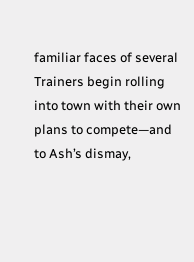familiar faces of several Trainers begin rolling into town with their own plans to compete—and to Ash’s dismay,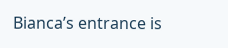Bianca’s entrance is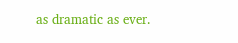as dramatic as ever.